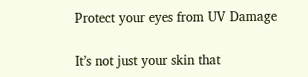Protect your eyes from UV Damage

It’s not just your skin that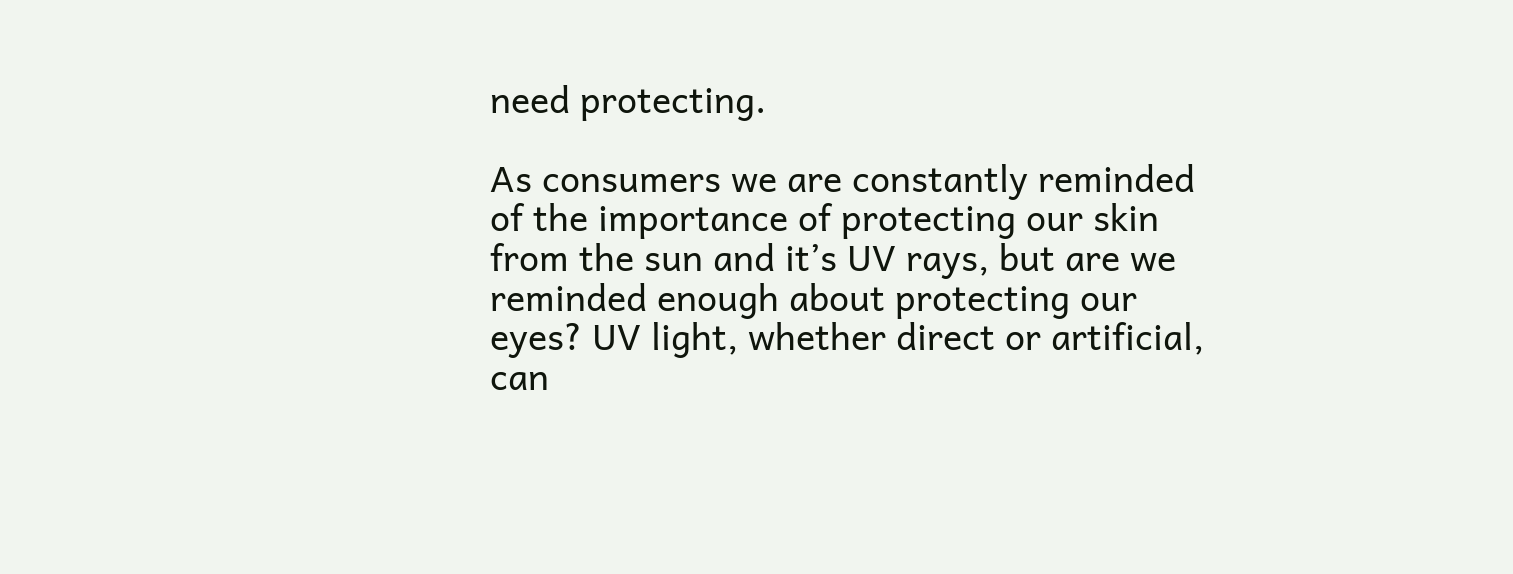need protecting.

As consumers we are constantly reminded of the importance of protecting our skin from the sun and it’s UV rays, but are we reminded enough about protecting our eyes? UV light, whether direct or artificial, can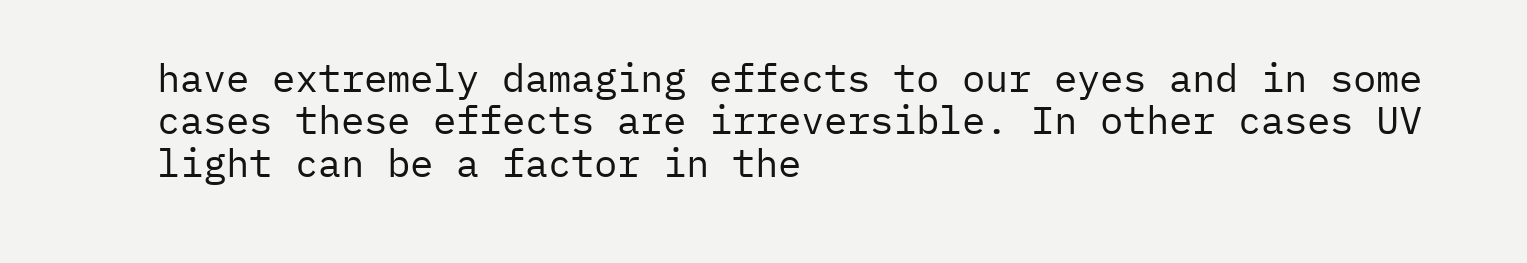have extremely damaging effects to our eyes and in some cases these effects are irreversible. In other cases UV light can be a factor in the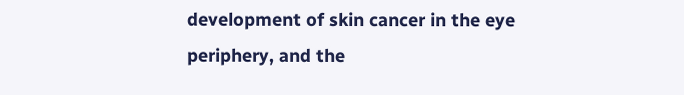development of skin cancer in the eye periphery, and the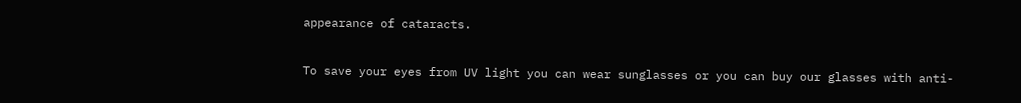appearance of cataracts.

To save your eyes from UV light you can wear sunglasses or you can buy our glasses with anti-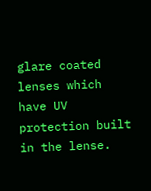glare coated lenses which have UV protection built in the lense.